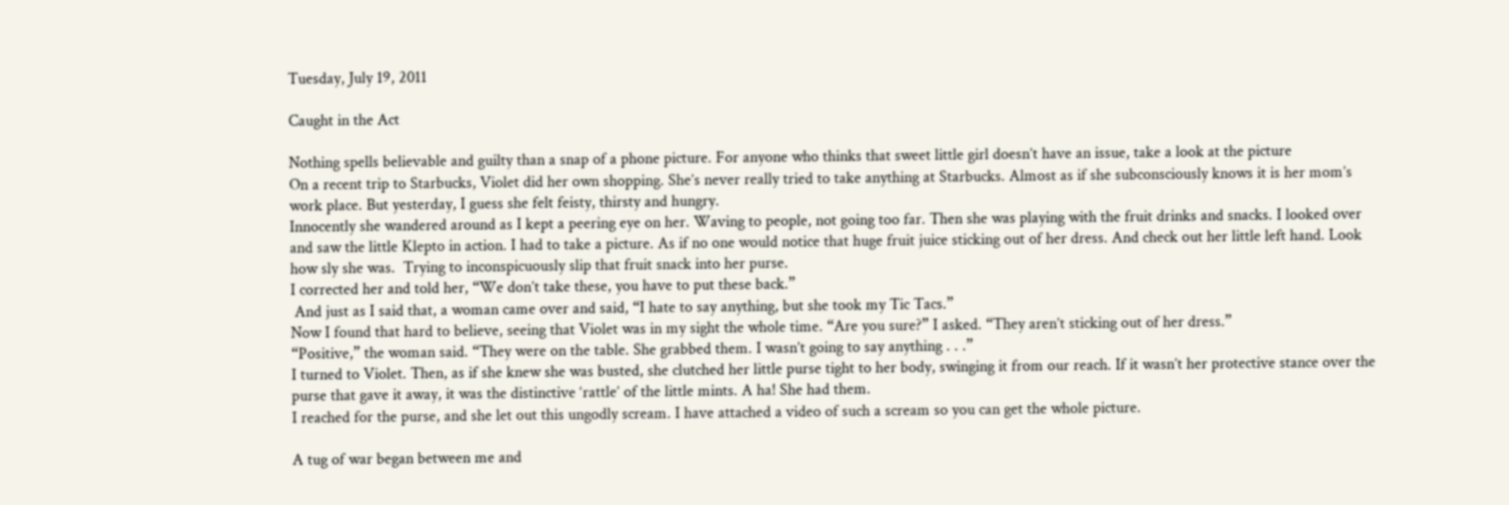Tuesday, July 19, 2011

Caught in the Act

Nothing spells believable and guilty than a snap of a phone picture. For anyone who thinks that sweet little girl doesn’t have an issue, take a look at the picture
On a recent trip to Starbucks, Violet did her own shopping. She’s never really tried to take anything at Starbucks. Almost as if she subconsciously knows it is her mom’s work place. But yesterday, I guess she felt feisty, thirsty and hungry.
Innocently she wandered around as I kept a peering eye on her. Waving to people, not going too far. Then she was playing with the fruit drinks and snacks. I looked over and saw the little Klepto in action. I had to take a picture. As if no one would notice that huge fruit juice sticking out of her dress. And check out her little left hand. Look how sly she was.  Trying to inconspicuously slip that fruit snack into her purse.
I corrected her and told her, “We don’t take these, you have to put these back.”
 And just as I said that, a woman came over and said, “I hate to say anything, but she took my Tic Tacs.”
Now I found that hard to believe, seeing that Violet was in my sight the whole time. “Are you sure?” I asked. “They aren’t sticking out of her dress.”
“Positive,” the woman said. “They were on the table. She grabbed them. I wasn’t going to say anything . . .”
I turned to Violet. Then, as if she knew she was busted, she clutched her little purse tight to her body, swinging it from our reach. If it wasn’t her protective stance over the purse that gave it away, it was the distinctive ‘rattle’ of the little mints. A ha! She had them.
I reached for the purse, and she let out this ungodly scream. I have attached a video of such a scream so you can get the whole picture.

A tug of war began between me and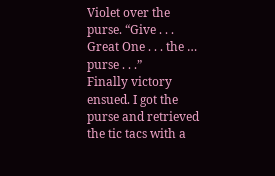Violet over the purse. “Give . . . Great One . . . the … purse . . .”
Finally victory ensued. I got the purse and retrieved the tic tacs with a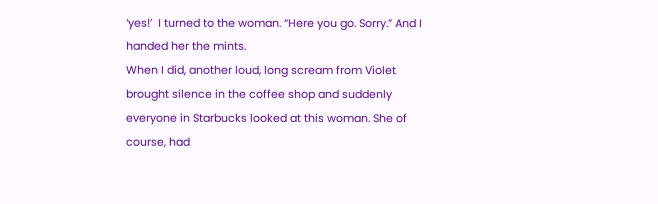‘yes!’  I turned to the woman. “Here you go. Sorry.” And I handed her the mints.
When I did, another loud, long scream from Violet brought silence in the coffee shop and suddenly everyone in Starbucks looked at this woman. She of course, had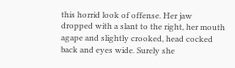this horrid look of offense. Her jaw dropped with a slant to the right, her mouth agape and slightly crooked, head cocked back and eyes wide. Surely she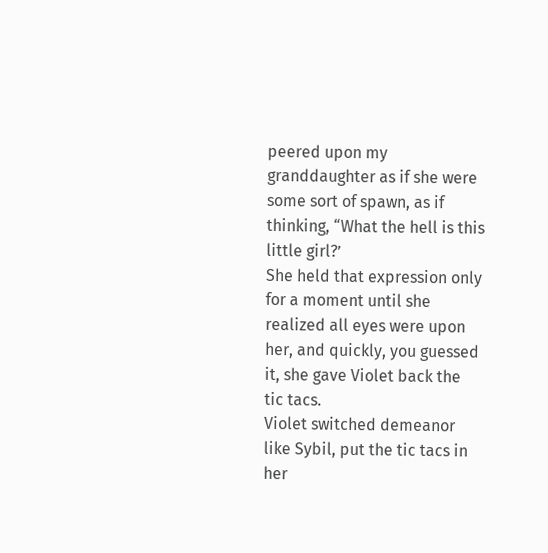peered upon my granddaughter as if she were some sort of spawn, as if thinking, “What the hell is this little girl?’
She held that expression only for a moment until she realized all eyes were upon her, and quickly, you guessed it, she gave Violet back the tic tacs.
Violet switched demeanor like Sybil, put the tic tacs in her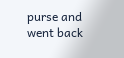purse and went back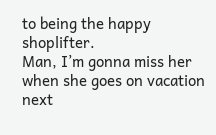to being the happy shoplifter.
Man, I’m gonna miss her when she goes on vacation next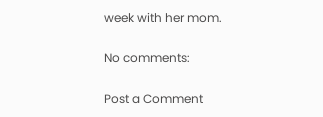week with her mom.

No comments:

Post a Comment